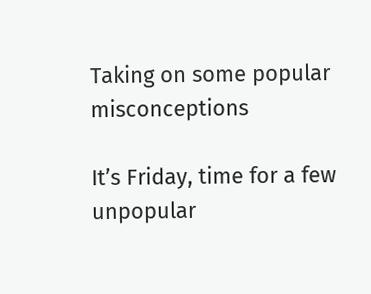Taking on some popular misconceptions

It’s Friday, time for a few unpopular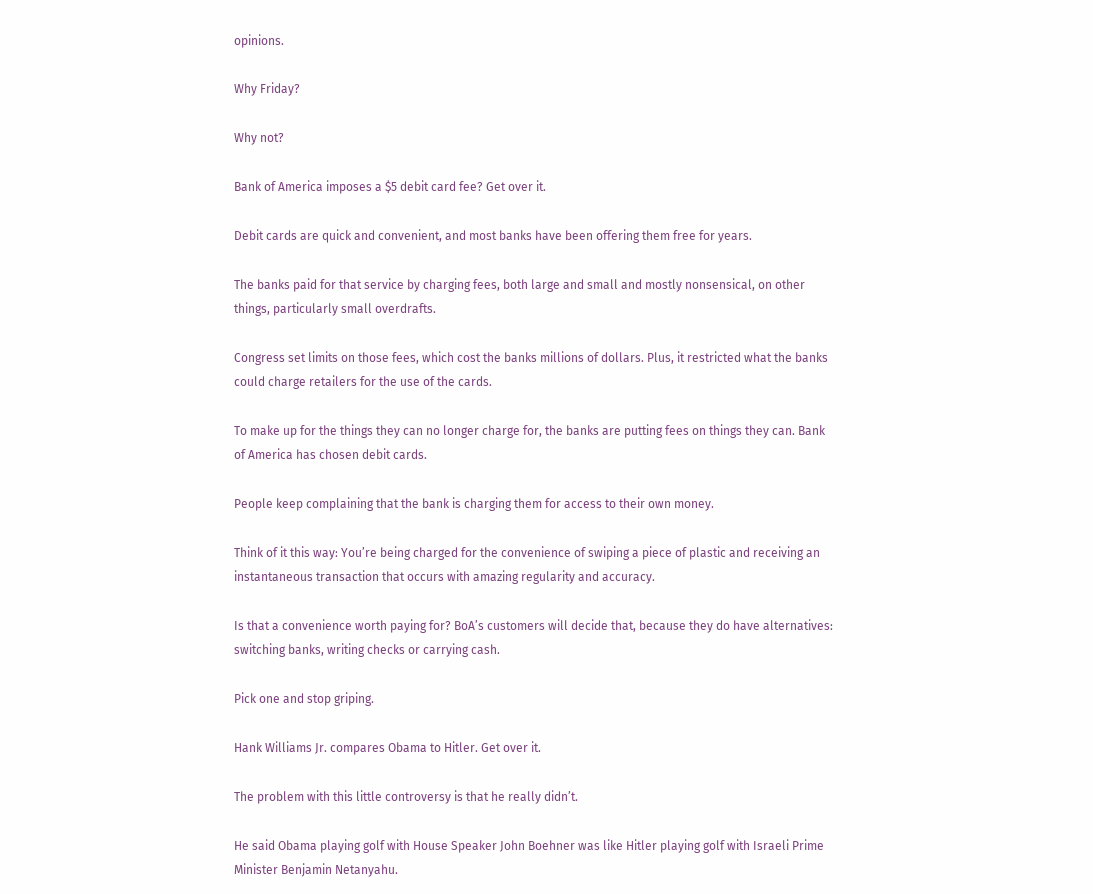opinions.

Why Friday?

Why not?

Bank of America imposes a $5 debit card fee? Get over it.

Debit cards are quick and convenient, and most banks have been offering them free for years.

The banks paid for that service by charging fees, both large and small and mostly nonsensical, on other things, particularly small overdrafts.

Congress set limits on those fees, which cost the banks millions of dollars. Plus, it restricted what the banks could charge retailers for the use of the cards.

To make up for the things they can no longer charge for, the banks are putting fees on things they can. Bank of America has chosen debit cards.

People keep complaining that the bank is charging them for access to their own money.

Think of it this way: You’re being charged for the convenience of swiping a piece of plastic and receiving an instantaneous transaction that occurs with amazing regularity and accuracy.

Is that a convenience worth paying for? BoA’s customers will decide that, because they do have alternatives: switching banks, writing checks or carrying cash.

Pick one and stop griping.

Hank Williams Jr. compares Obama to Hitler. Get over it.

The problem with this little controversy is that he really didn’t.

He said Obama playing golf with House Speaker John Boehner was like Hitler playing golf with Israeli Prime Minister Benjamin Netanyahu.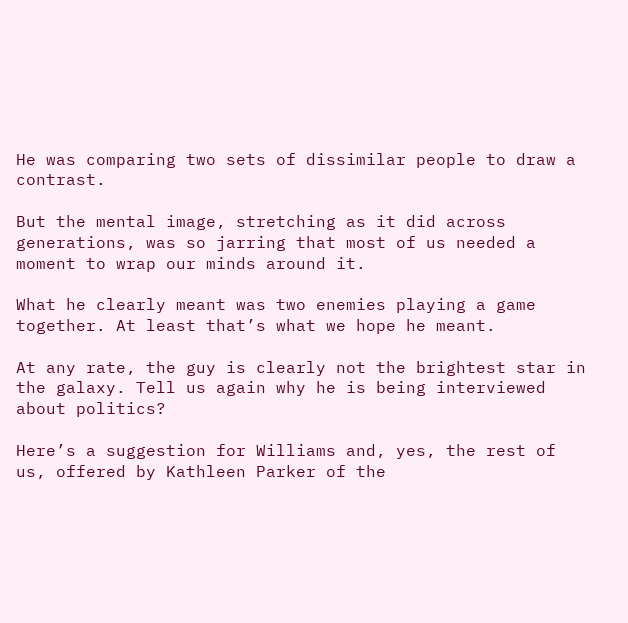He was comparing two sets of dissimilar people to draw a contrast.

But the mental image, stretching as it did across generations, was so jarring that most of us needed a moment to wrap our minds around it.

What he clearly meant was two enemies playing a game together. At least that’s what we hope he meant.

At any rate, the guy is clearly not the brightest star in the galaxy. Tell us again why he is being interviewed about politics?

Here’s a suggestion for Williams and, yes, the rest of us, offered by Kathleen Parker of the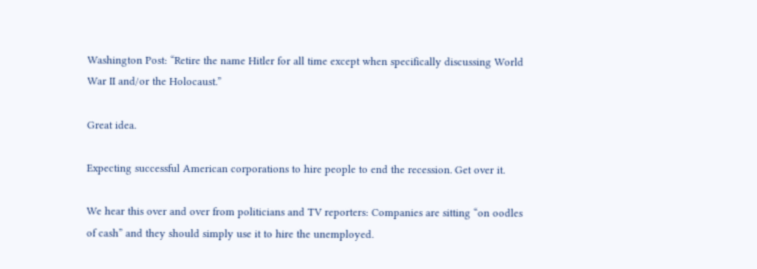Washington Post: “Retire the name Hitler for all time except when specifically discussing World War II and/or the Holocaust.”

Great idea.

Expecting successful American corporations to hire people to end the recession. Get over it.

We hear this over and over from politicians and TV reporters: Companies are sitting “on oodles of cash” and they should simply use it to hire the unemployed.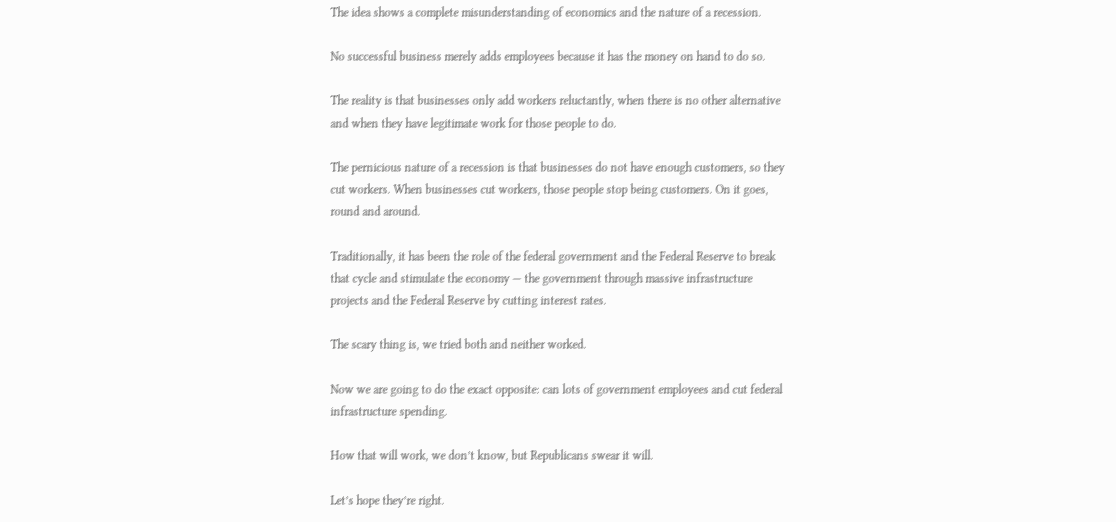The idea shows a complete misunderstanding of economics and the nature of a recession.

No successful business merely adds employees because it has the money on hand to do so.

The reality is that businesses only add workers reluctantly, when there is no other alternative and when they have legitimate work for those people to do.

The pernicious nature of a recession is that businesses do not have enough customers, so they cut workers. When businesses cut workers, those people stop being customers. On it goes, round and around.

Traditionally, it has been the role of the federal government and the Federal Reserve to break that cycle and stimulate the economy — the government through massive infrastructure projects and the Federal Reserve by cutting interest rates.

The scary thing is, we tried both and neither worked.

Now we are going to do the exact opposite: can lots of government employees and cut federal infrastructure spending.

How that will work, we don’t know, but Republicans swear it will.

Let’s hope they’re right.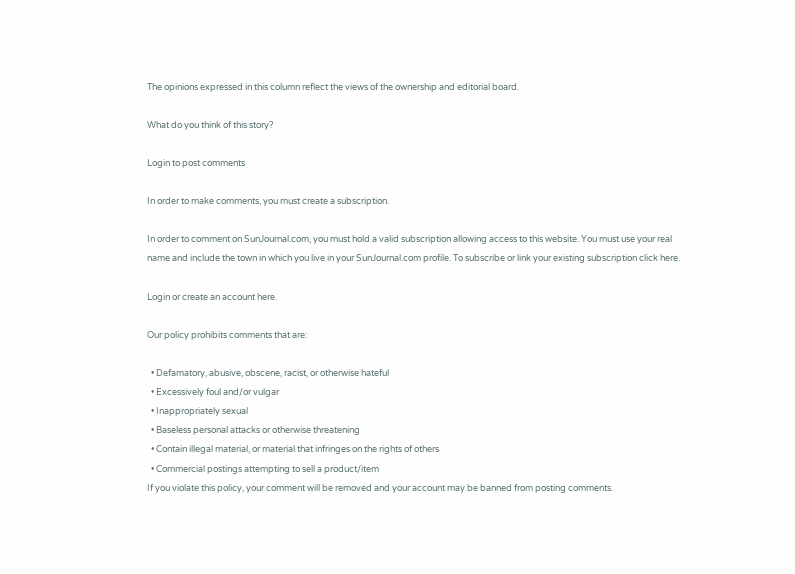The opinions expressed in this column reflect the views of the ownership and editorial board.

What do you think of this story?

Login to post comments

In order to make comments, you must create a subscription.

In order to comment on SunJournal.com, you must hold a valid subscription allowing access to this website. You must use your real name and include the town in which you live in your SunJournal.com profile. To subscribe or link your existing subscription click here.

Login or create an account here.

Our policy prohibits comments that are:

  • Defamatory, abusive, obscene, racist, or otherwise hateful
  • Excessively foul and/or vulgar
  • Inappropriately sexual
  • Baseless personal attacks or otherwise threatening
  • Contain illegal material, or material that infringes on the rights of others
  • Commercial postings attempting to sell a product/item
If you violate this policy, your comment will be removed and your account may be banned from posting comments.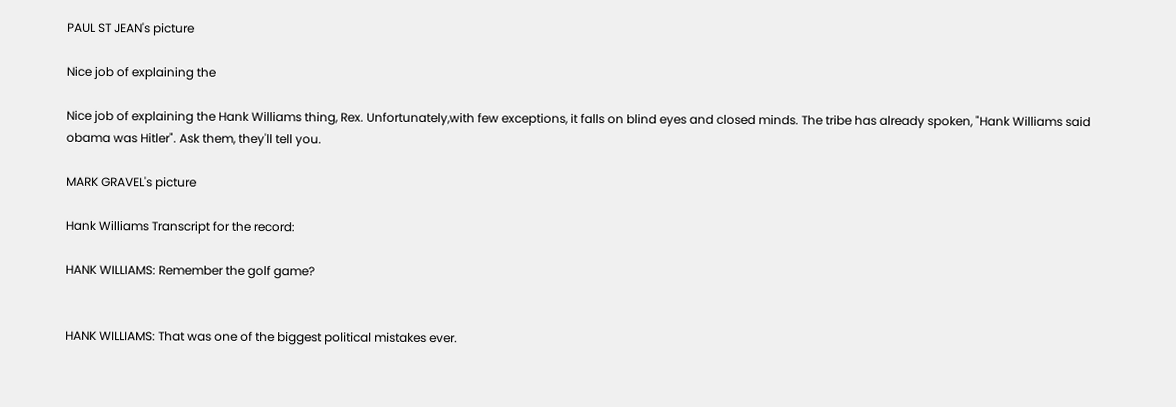PAUL ST JEAN's picture

Nice job of explaining the

Nice job of explaining the Hank Williams thing, Rex. Unfortunately,with few exceptions, it falls on blind eyes and closed minds. The tribe has already spoken, "Hank Williams said obama was Hitler". Ask them, they'll tell you.

MARK GRAVEL's picture

Hank Williams Transcript for the record:

HANK WILLIAMS: Remember the golf game?


HANK WILLIAMS: That was one of the biggest political mistakes ever.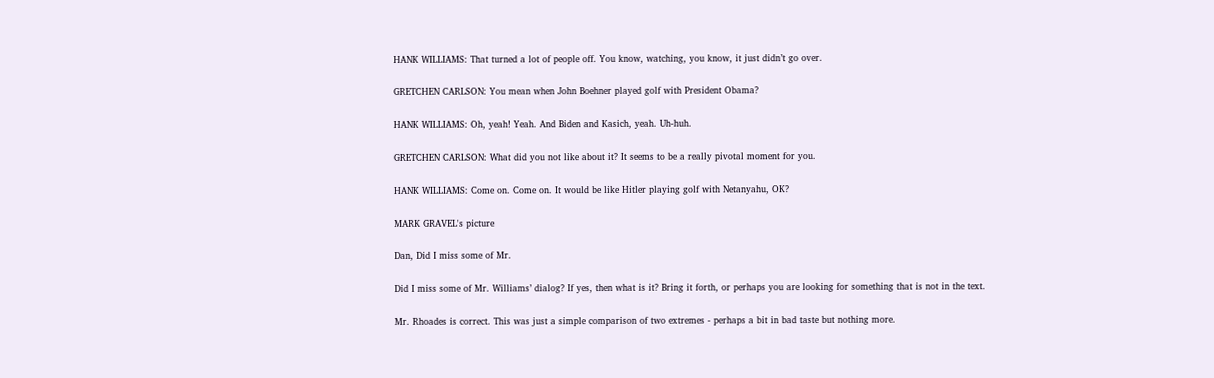HANK WILLIAMS: That turned a lot of people off. You know, watching, you know, it just didn’t go over.

GRETCHEN CARLSON: You mean when John Boehner played golf with President Obama?

HANK WILLIAMS: Oh, yeah! Yeah. And Biden and Kasich, yeah. Uh-huh.

GRETCHEN CARLSON: What did you not like about it? It seems to be a really pivotal moment for you.

HANK WILLIAMS: Come on. Come on. It would be like Hitler playing golf with Netanyahu, OK?

MARK GRAVEL's picture

Dan, Did I miss some of Mr.

Did I miss some of Mr. Williams’ dialog? If yes, then what is it? Bring it forth, or perhaps you are looking for something that is not in the text.

Mr. Rhoades is correct. This was just a simple comparison of two extremes - perhaps a bit in bad taste but nothing more.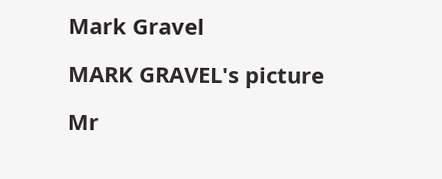Mark Gravel

MARK GRAVEL's picture

Mr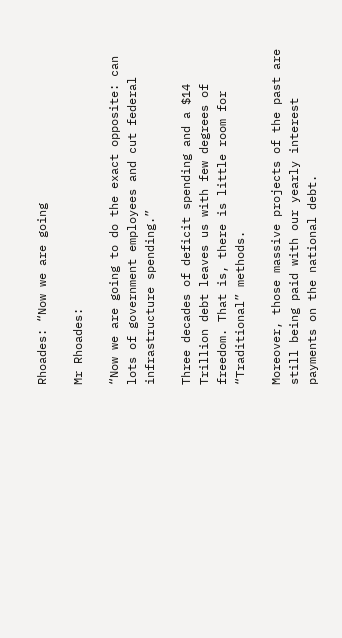Rhoades: “Now we are going

Mr Rhoades:

“Now we are going to do the exact opposite: can lots of government employees and cut federal infrastructure spending.”

Three decades of deficit spending and a $14 Trillion debt leaves us with few degrees of freedom. That is, there is little room for “Traditional” methods.

Moreover, those massive projects of the past are still being paid with our yearly interest payments on the national debt.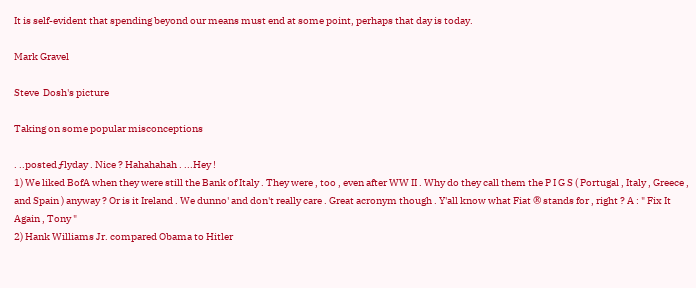It is self-evident that spending beyond our means must end at some point, perhaps that day is today.

Mark Gravel

Steve  Dosh's picture

Taking on some popular misconceptions

. ..posted ƒlyday . Nice ? Hahahahah . ...Hey !
1) We liked BofA when they were still the Bank of Italy . They were , too , even after WW II . Why do they call them the P I G S ( Portugal , Italy , Greece , and Spain ) anyway ? Or is it Ireland . We dunno' and don't really care . Great acronym though . Y'all know what Fiat ® stands for , right ? A : " Fix It Again , Tony "
2) Hank Williams Jr. compared Obama to Hitler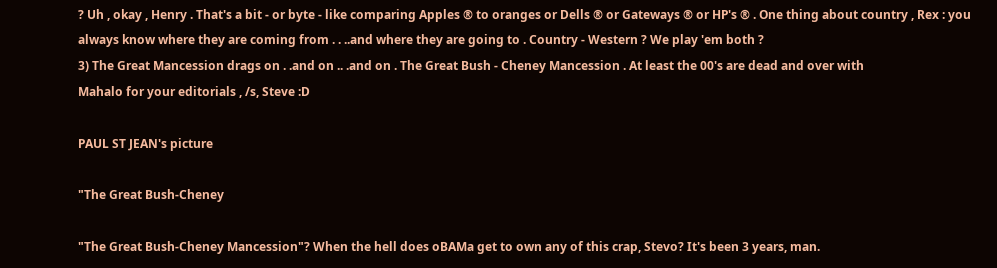? Uh , okay , Henry . That's a bit - or byte - like comparing Apples ® to oranges or Dells ® or Gateways ® or HP's ® . One thing about country , Rex : you always know where they are coming from . . ..and where they are going to . Country - Western ? We play 'em both ?
3) The Great Mancession drags on . .and on .. .and on . The Great Bush - Cheney Mancession . At least the 00's are dead and over with
Mahalo for your editorials , /s, Steve :D

PAUL ST JEAN's picture

"The Great Bush-Cheney

"The Great Bush-Cheney Mancession"? When the hell does oBAMa get to own any of this crap, Stevo? It's been 3 years, man.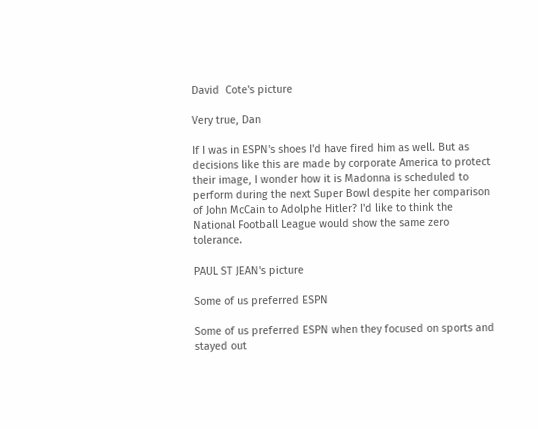David  Cote's picture

Very true, Dan

If I was in ESPN's shoes I'd have fired him as well. But as decisions like this are made by corporate America to protect their image, I wonder how it is Madonna is scheduled to perform during the next Super Bowl despite her comparison of John McCain to Adolphe Hitler? I'd like to think the National Football League would show the same zero tolerance.

PAUL ST JEAN's picture

Some of us preferred ESPN

Some of us preferred ESPN when they focused on sports and stayed out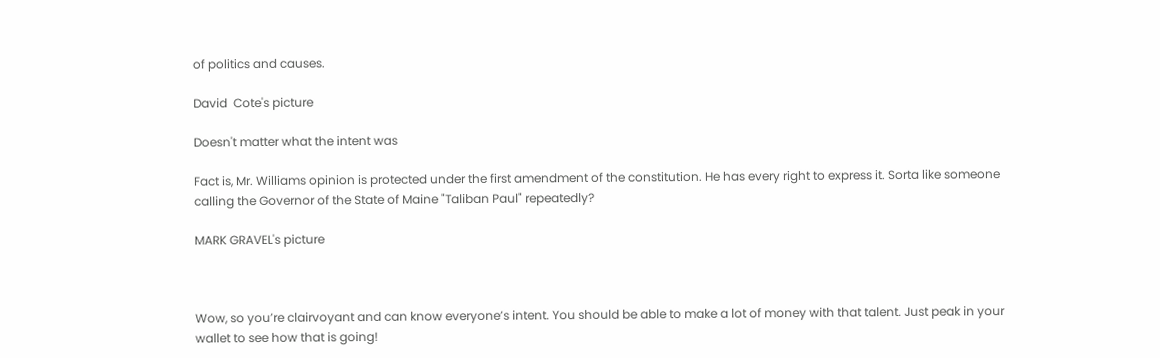of politics and causes.

David  Cote's picture

Doesn't matter what the intent was

Fact is, Mr. Williams opinion is protected under the first amendment of the constitution. He has every right to express it. Sorta like someone calling the Governor of the State of Maine "Taliban Paul" repeatedly?

MARK GRAVEL's picture



Wow, so you’re clairvoyant and can know everyone’s intent. You should be able to make a lot of money with that talent. Just peak in your wallet to see how that is going!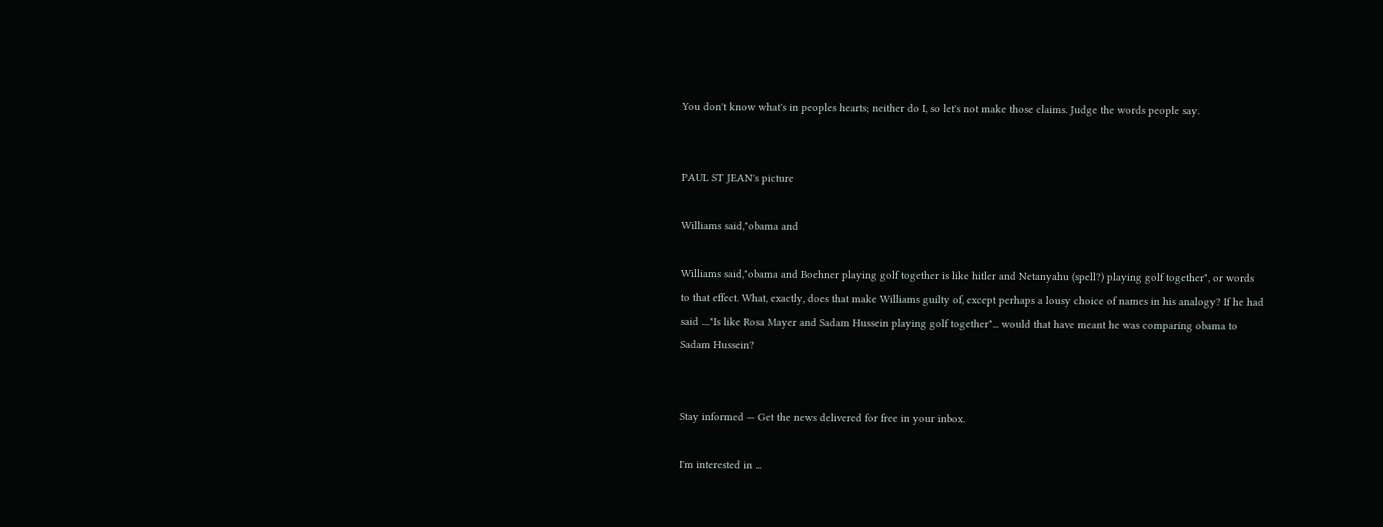You don't know what's in peoples hearts; neither do I, so let's not make those claims. Judge the words people say.


PAUL ST JEAN's picture

Williams said,"obama and

Williams said,"obama and Boehner playing golf together is like hitler and Netanyahu (spell?) playing golf together", or words to that effect. What, exactly, does that make Williams guilty of, except perhaps a lousy choice of names in his analogy? If he had said ...."Is like Rosa Mayer and Sadam Hussein playing golf together"... would that have meant he was comparing obama to Sadam Hussein?


Stay informed — Get the news delivered for free in your inbox.

I'm interested in ...